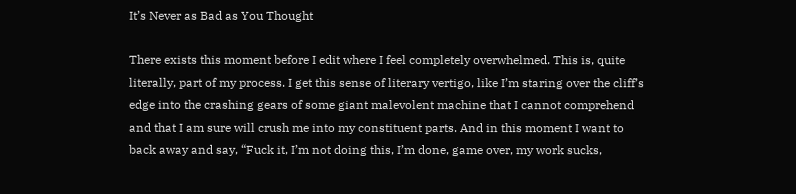It’s Never as Bad as You Thought

There exists this moment before I edit where I feel completely overwhelmed. This is, quite literally, part of my process. I get this sense of literary vertigo, like I’m staring over the cliff’s edge into the crashing gears of some giant malevolent machine that I cannot comprehend and that I am sure will crush me into my constituent parts. And in this moment I want to back away and say, “Fuck it, I’m not doing this, I’m done, game over, my work sucks,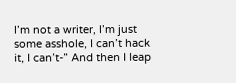I’m not a writer, I’m just some asshole, I can’t hack it, I can’t-” And then I leap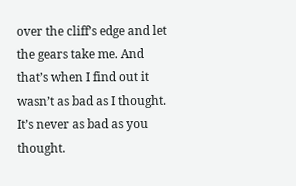over the cliff’s edge and let the gears take me. And that’s when I find out it wasn’t as bad as I thought. It’s never as bad as you thought.